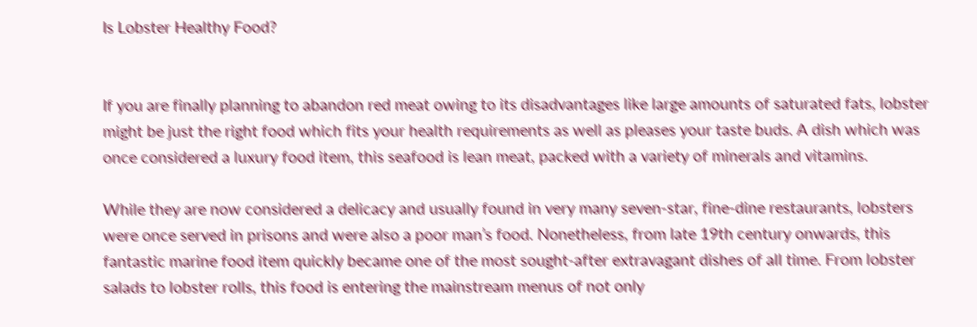Is Lobster Healthy Food?


If you are finally planning to abandon red meat owing to its disadvantages like large amounts of saturated fats, lobster might be just the right food which fits your health requirements as well as pleases your taste buds. A dish which was once considered a luxury food item, this seafood is lean meat, packed with a variety of minerals and vitamins.

While they are now considered a delicacy and usually found in very many seven-star, fine-dine restaurants, lobsters were once served in prisons and were also a poor man’s food. Nonetheless, from late 19th century onwards, this fantastic marine food item quickly became one of the most sought-after extravagant dishes of all time. From lobster salads to lobster rolls, this food is entering the mainstream menus of not only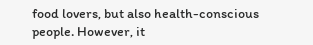food lovers, but also health-conscious people. However, it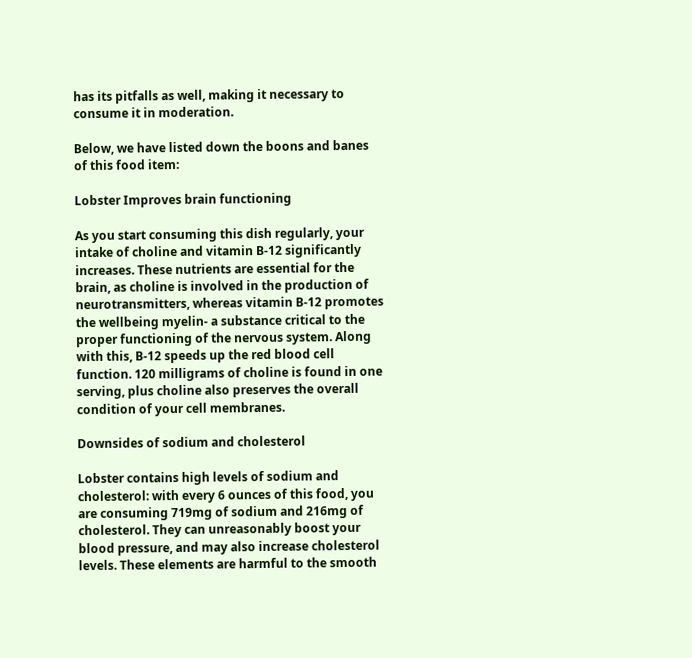has its pitfalls as well, making it necessary to consume it in moderation.

Below, we have listed down the boons and banes of this food item:

Lobster Improves brain functioning

As you start consuming this dish regularly, your intake of choline and vitamin B-12 significantly increases. These nutrients are essential for the brain, as choline is involved in the production of neurotransmitters, whereas vitamin B-12 promotes the wellbeing myelin- a substance critical to the proper functioning of the nervous system. Along with this, B-12 speeds up the red blood cell function. 120 milligrams of choline is found in one serving, plus choline also preserves the overall condition of your cell membranes.

Downsides of sodium and cholesterol

Lobster contains high levels of sodium and cholesterol: with every 6 ounces of this food, you are consuming 719mg of sodium and 216mg of cholesterol. They can unreasonably boost your blood pressure, and may also increase cholesterol levels. These elements are harmful to the smooth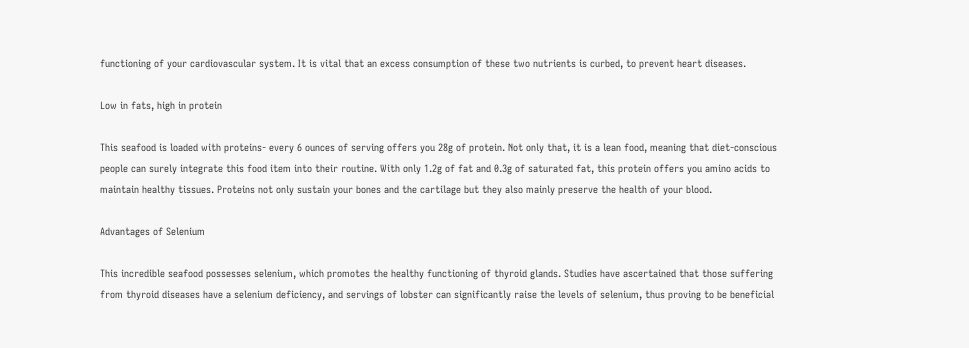functioning of your cardiovascular system. It is vital that an excess consumption of these two nutrients is curbed, to prevent heart diseases.

Low in fats, high in protein

This seafood is loaded with proteins- every 6 ounces of serving offers you 28g of protein. Not only that, it is a lean food, meaning that diet-conscious people can surely integrate this food item into their routine. With only 1.2g of fat and 0.3g of saturated fat, this protein offers you amino acids to maintain healthy tissues. Proteins not only sustain your bones and the cartilage but they also mainly preserve the health of your blood.

Advantages of Selenium

This incredible seafood possesses selenium, which promotes the healthy functioning of thyroid glands. Studies have ascertained that those suffering from thyroid diseases have a selenium deficiency, and servings of lobster can significantly raise the levels of selenium, thus proving to be beneficial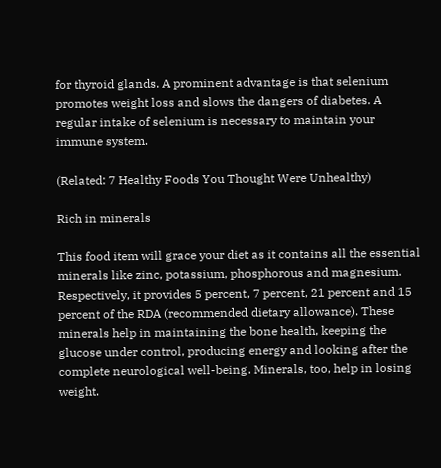for thyroid glands. A prominent advantage is that selenium promotes weight loss and slows the dangers of diabetes. A regular intake of selenium is necessary to maintain your immune system.

(Related: 7 Healthy Foods You Thought Were Unhealthy)

Rich in minerals

This food item will grace your diet as it contains all the essential minerals like zinc, potassium, phosphorous and magnesium. Respectively, it provides 5 percent, 7 percent, 21 percent and 15 percent of the RDA (recommended dietary allowance). These minerals help in maintaining the bone health, keeping the glucose under control, producing energy and looking after the complete neurological well-being. Minerals, too, help in losing weight.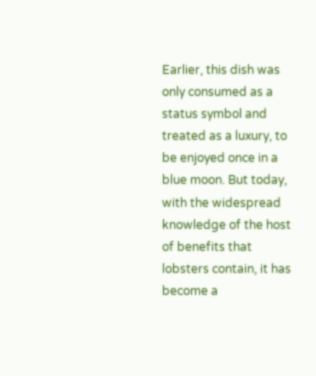Earlier, this dish was only consumed as a status symbol and treated as a luxury, to be enjoyed once in a blue moon. But today, with the widespread knowledge of the host of benefits that lobsters contain, it has become a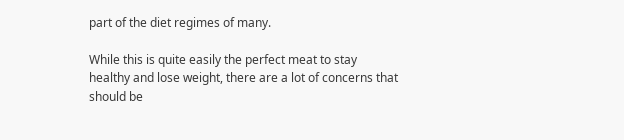part of the diet regimes of many.

While this is quite easily the perfect meat to stay healthy and lose weight, there are a lot of concerns that should be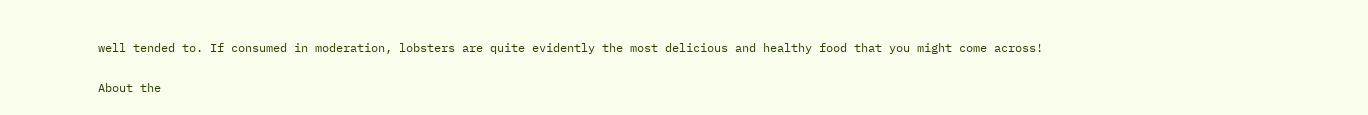well tended to. If consumed in moderation, lobsters are quite evidently the most delicious and healthy food that you might come across!

About the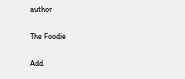author

The Foodie

Add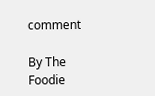comment

By The Foodie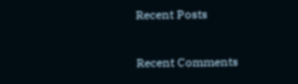Recent Posts

Recent Comments